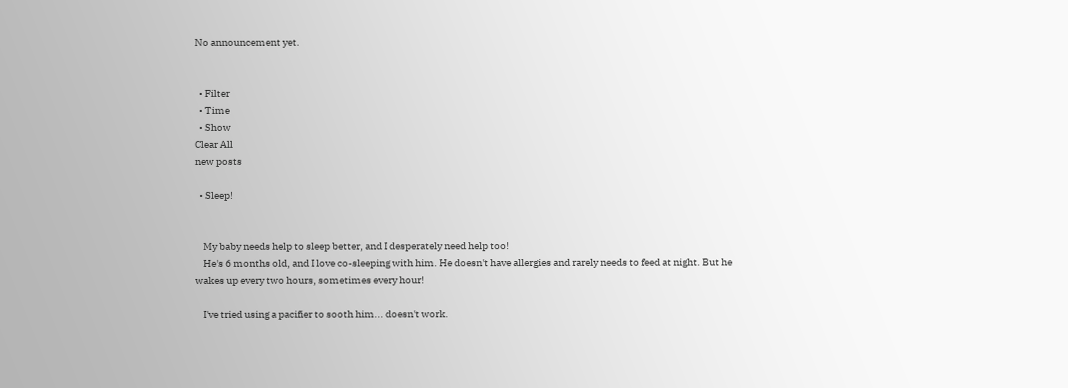No announcement yet.


  • Filter
  • Time
  • Show
Clear All
new posts

  • Sleep!


    My baby needs help to sleep better, and I desperately need help too!
    He's 6 months old, and I love co-sleeping with him. He doesn't have allergies and rarely needs to feed at night. But he wakes up every two hours, sometimes every hour!

    I've tried using a pacifier to sooth him... doesn't work.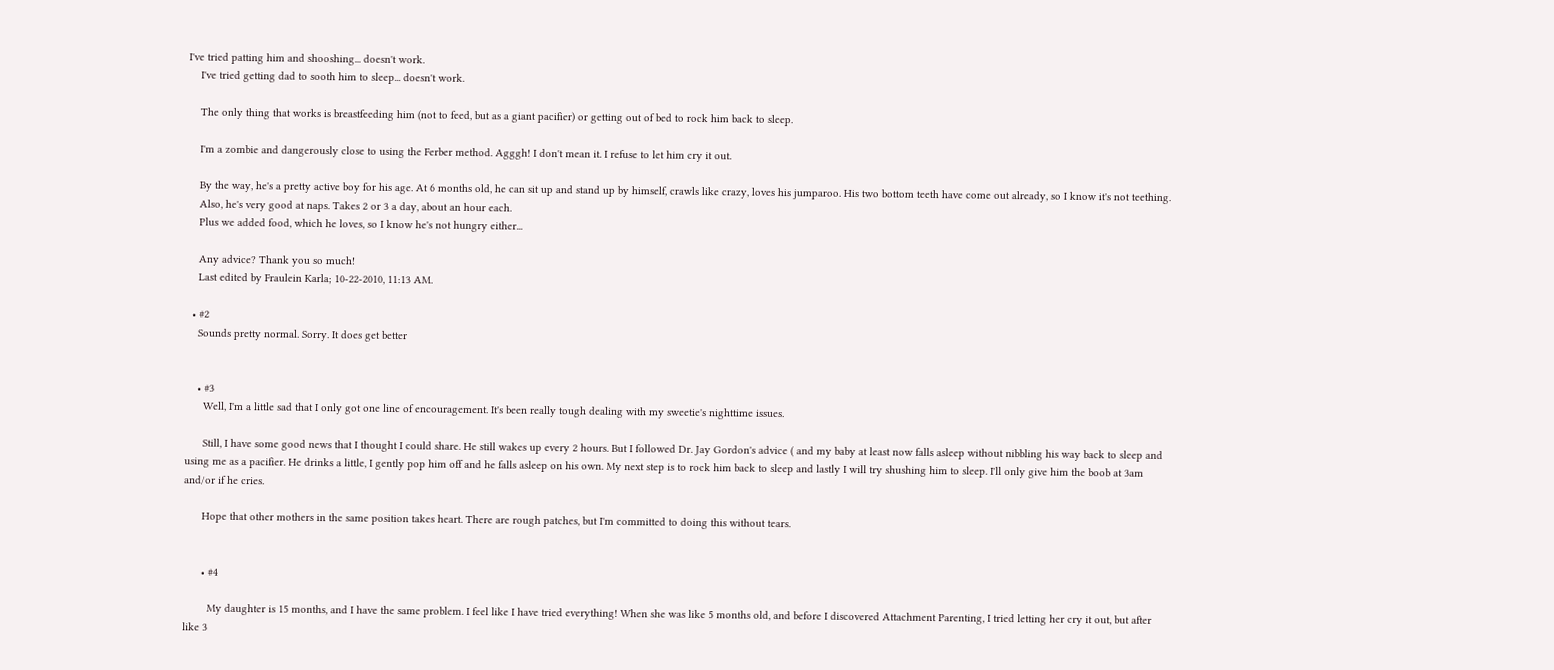I've tried patting him and shooshing... doesn't work.
    I've tried getting dad to sooth him to sleep... doesn't work.

    The only thing that works is breastfeeding him (not to feed, but as a giant pacifier) or getting out of bed to rock him back to sleep.

    I'm a zombie and dangerously close to using the Ferber method. Agggh! I don't mean it. I refuse to let him cry it out.

    By the way, he's a pretty active boy for his age. At 6 months old, he can sit up and stand up by himself, crawls like crazy, loves his jumparoo. His two bottom teeth have come out already, so I know it's not teething.
    Also, he's very good at naps. Takes 2 or 3 a day, about an hour each.
    Plus we added food, which he loves, so I know he's not hungry either...

    Any advice? Thank you so much!
    Last edited by Fraulein Karla; 10-22-2010, 11:13 AM.

  • #2
    Sounds pretty normal. Sorry. It does get better


    • #3
      Well, I'm a little sad that I only got one line of encouragement. It's been really tough dealing with my sweetie's nighttime issues.

      Still, I have some good news that I thought I could share. He still wakes up every 2 hours. But I followed Dr. Jay Gordon's advice ( and my baby at least now falls asleep without nibbling his way back to sleep and using me as a pacifier. He drinks a little, I gently pop him off and he falls asleep on his own. My next step is to rock him back to sleep and lastly I will try shushing him to sleep. I'll only give him the boob at 3am and/or if he cries.

      Hope that other mothers in the same position takes heart. There are rough patches, but I'm committed to doing this without tears.


      • #4

        My daughter is 15 months, and I have the same problem. I feel like I have tried everything! When she was like 5 months old, and before I discovered Attachment Parenting, I tried letting her cry it out, but after like 3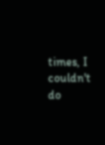times, I couldn't do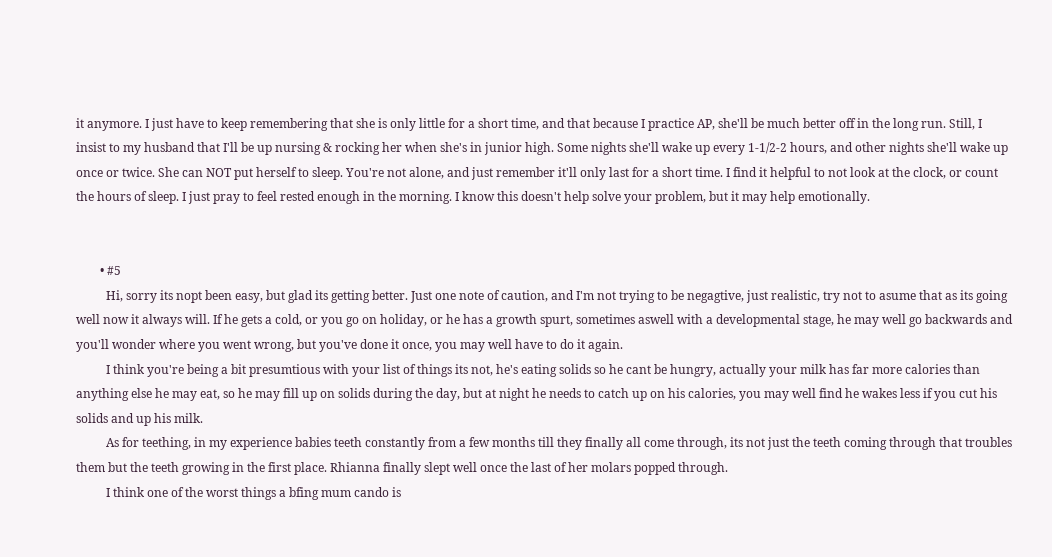it anymore. I just have to keep remembering that she is only little for a short time, and that because I practice AP, she'll be much better off in the long run. Still, I insist to my husband that I'll be up nursing & rocking her when she's in junior high. Some nights she'll wake up every 1-1/2-2 hours, and other nights she'll wake up once or twice. She can NOT put herself to sleep. You're not alone, and just remember it'll only last for a short time. I find it helpful to not look at the clock, or count the hours of sleep. I just pray to feel rested enough in the morning. I know this doesn't help solve your problem, but it may help emotionally.


        • #5
          Hi, sorry its nopt been easy, but glad its getting better. Just one note of caution, and I'm not trying to be negagtive, just realistic, try not to asume that as its going well now it always will. If he gets a cold, or you go on holiday, or he has a growth spurt, sometimes aswell with a developmental stage, he may well go backwards and you'll wonder where you went wrong, but you've done it once, you may well have to do it again.
          I think you're being a bit presumtious with your list of things its not, he's eating solids so he cant be hungry, actually your milk has far more calories than anything else he may eat, so he may fill up on solids during the day, but at night he needs to catch up on his calories, you may well find he wakes less if you cut his solids and up his milk.
          As for teething, in my experience babies teeth constantly from a few months till they finally all come through, its not just the teeth coming through that troubles them but the teeth growing in the first place. Rhianna finally slept well once the last of her molars popped through.
          I think one of the worst things a bfing mum cando is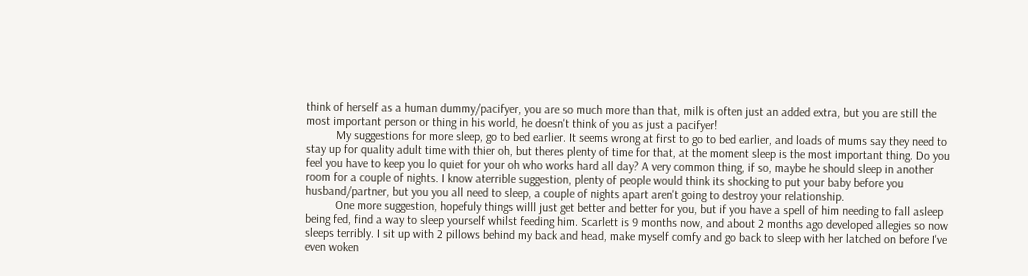think of herself as a human dummy/pacifyer, you are so much more than that, milk is often just an added extra, but you are still the most important person or thing in his world, he doesn't think of you as just a pacifyer!
          My suggestions for more sleep, go to bed earlier. It seems wrong at first to go to bed earlier, and loads of mums say they need to stay up for quality adult time with thier oh, but theres plenty of time for that, at the moment sleep is the most important thing. Do you feel you have to keep you lo quiet for your oh who works hard all day? A very common thing, if so, maybe he should sleep in another room for a couple of nights. I know aterrible suggestion, plenty of people would think its shocking to put your baby before you husband/partner, but you you all need to sleep, a couple of nights apart aren't going to destroy your relationship.
          One more suggestion, hopefuly things willl just get better and better for you, but if you have a spell of him needing to fall asleep being fed, find a way to sleep yourself whilst feeding him. Scarlett is 9 months now, and about 2 months ago developed allegies so now sleeps terribly. I sit up with 2 pillows behind my back and head, make myself comfy and go back to sleep with her latched on before I've even woken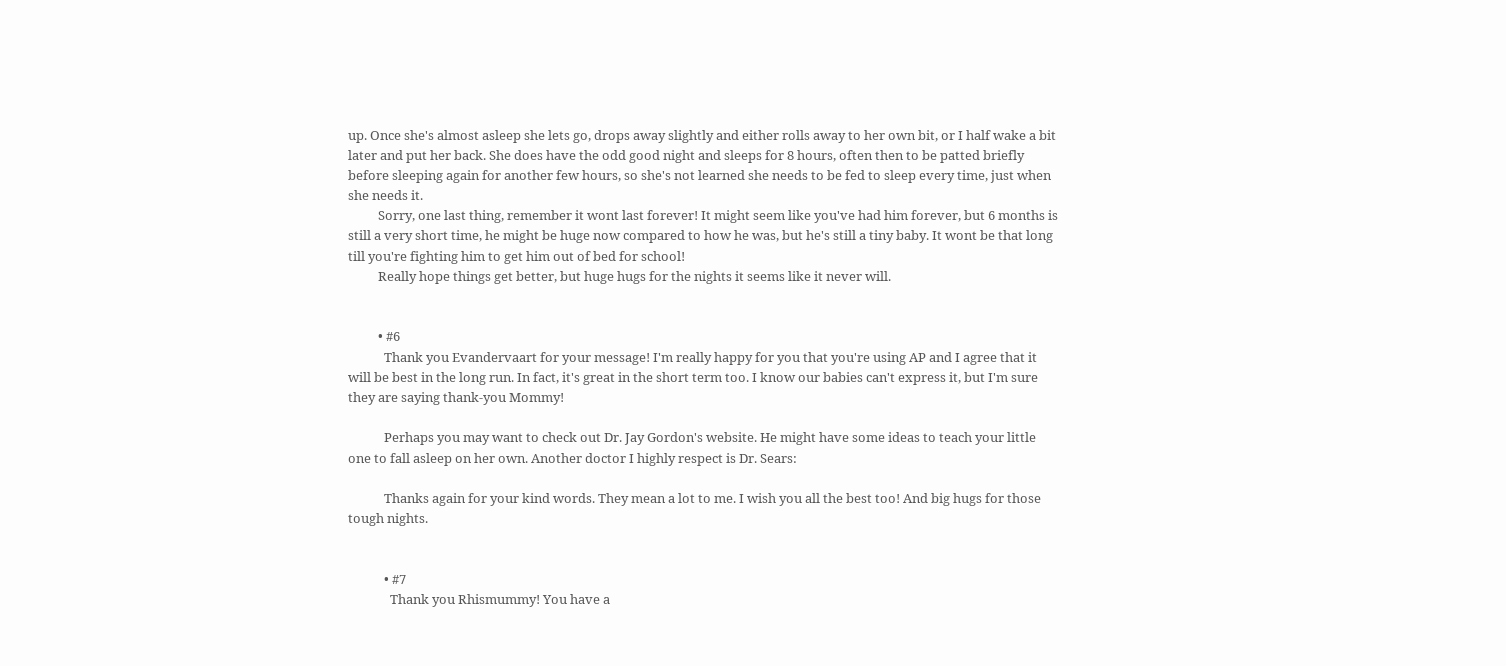up. Once she's almost asleep she lets go, drops away slightly and either rolls away to her own bit, or I half wake a bit later and put her back. She does have the odd good night and sleeps for 8 hours, often then to be patted briefly before sleeping again for another few hours, so she's not learned she needs to be fed to sleep every time, just when she needs it.
          Sorry, one last thing, remember it wont last forever! It might seem like you've had him forever, but 6 months is still a very short time, he might be huge now compared to how he was, but he's still a tiny baby. It wont be that long till you're fighting him to get him out of bed for school!
          Really hope things get better, but huge hugs for the nights it seems like it never will.


          • #6
            Thank you Evandervaart for your message! I'm really happy for you that you're using AP and I agree that it will be best in the long run. In fact, it's great in the short term too. I know our babies can't express it, but I'm sure they are saying thank-you Mommy!

            Perhaps you may want to check out Dr. Jay Gordon's website. He might have some ideas to teach your little one to fall asleep on her own. Another doctor I highly respect is Dr. Sears:

            Thanks again for your kind words. They mean a lot to me. I wish you all the best too! And big hugs for those tough nights.


            • #7
              Thank you Rhismummy! You have a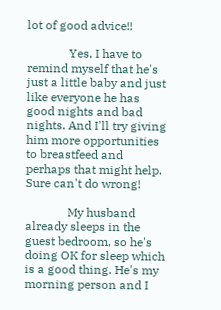lot of good advice!!

              Yes, I have to remind myself that he's just a little baby and just like everyone he has good nights and bad nights. And I'll try giving him more opportunities to breastfeed and perhaps that might help. Sure can't do wrong!

              My husband already sleeps in the guest bedroom, so he's doing OK for sleep which is a good thing. He's my morning person and I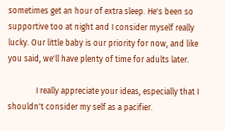sometimes get an hour of extra sleep. He's been so supportive too at night and I consider myself really lucky. Our little baby is our priority for now, and like you said, we'll have plenty of time for adults later.

              I really appreciate your ideas, especially that I shouldn't consider my self as a pacifier.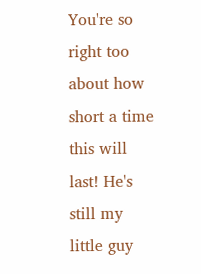You're so right too about how short a time this will last! He's still my little guy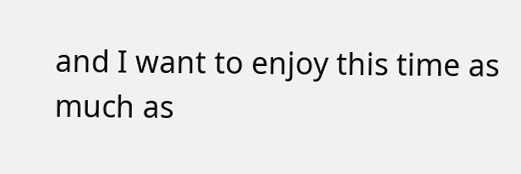and I want to enjoy this time as much as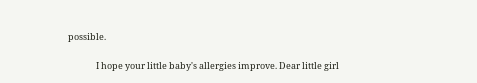possible.

              I hope your little baby's allergies improve. Dear little girl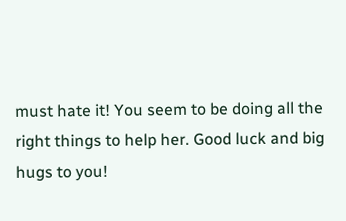must hate it! You seem to be doing all the right things to help her. Good luck and big hugs to you!